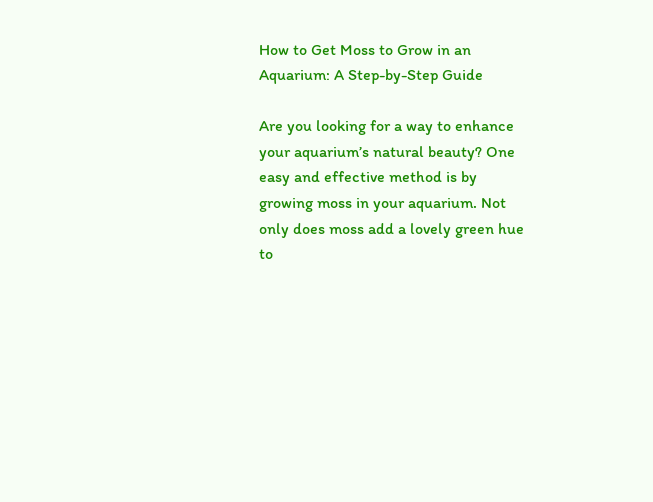How to Get Moss to Grow in an Aquarium: A Step-by-Step Guide

Are you looking for a way to enhance your aquarium’s natural beauty? One easy and effective method is by growing moss in your aquarium. Not only does moss add a lovely green hue to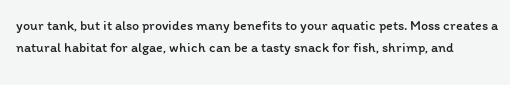your tank, but it also provides many benefits to your aquatic pets. Moss creates a natural habitat for algae, which can be a tasty snack for fish, shrimp, and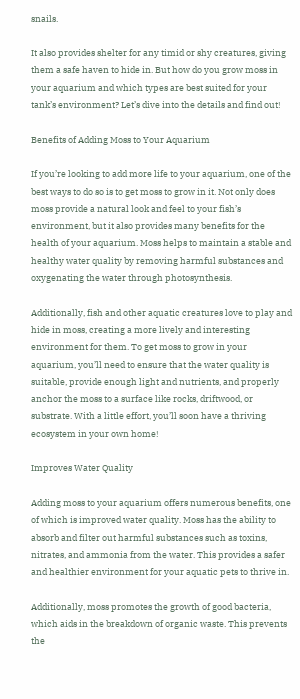snails.

It also provides shelter for any timid or shy creatures, giving them a safe haven to hide in. But how do you grow moss in your aquarium and which types are best suited for your tank’s environment? Let’s dive into the details and find out!

Benefits of Adding Moss to Your Aquarium

If you’re looking to add more life to your aquarium, one of the best ways to do so is to get moss to grow in it. Not only does moss provide a natural look and feel to your fish’s environment, but it also provides many benefits for the health of your aquarium. Moss helps to maintain a stable and healthy water quality by removing harmful substances and oxygenating the water through photosynthesis.

Additionally, fish and other aquatic creatures love to play and hide in moss, creating a more lively and interesting environment for them. To get moss to grow in your aquarium, you’ll need to ensure that the water quality is suitable, provide enough light and nutrients, and properly anchor the moss to a surface like rocks, driftwood, or substrate. With a little effort, you’ll soon have a thriving ecosystem in your own home!

Improves Water Quality

Adding moss to your aquarium offers numerous benefits, one of which is improved water quality. Moss has the ability to absorb and filter out harmful substances such as toxins, nitrates, and ammonia from the water. This provides a safer and healthier environment for your aquatic pets to thrive in.

Additionally, moss promotes the growth of good bacteria, which aids in the breakdown of organic waste. This prevents the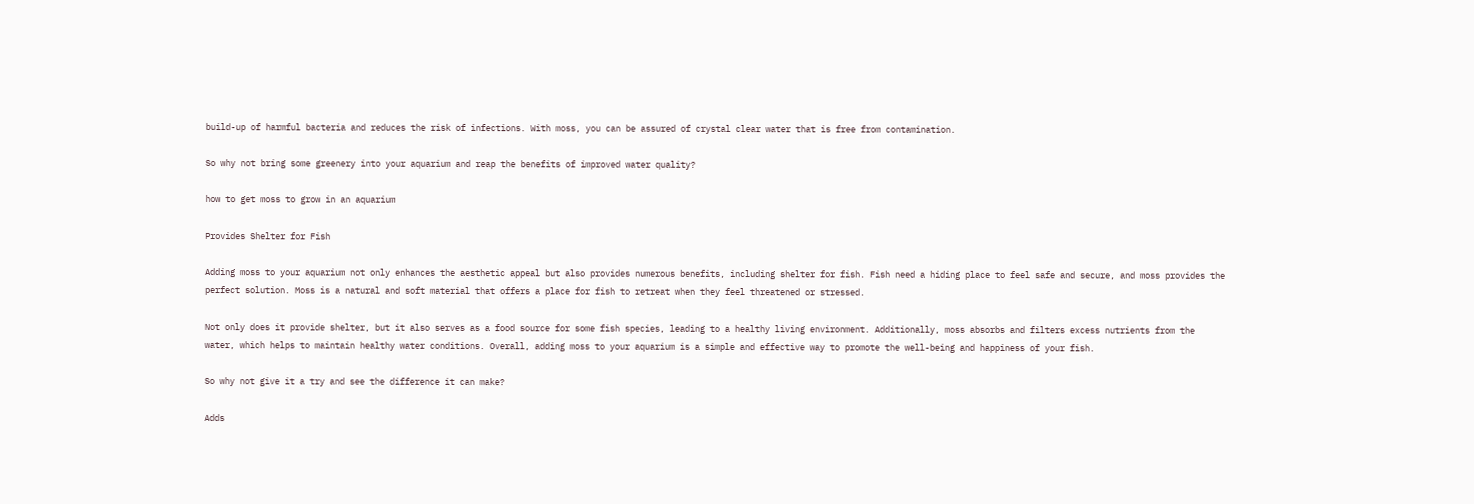build-up of harmful bacteria and reduces the risk of infections. With moss, you can be assured of crystal clear water that is free from contamination.

So why not bring some greenery into your aquarium and reap the benefits of improved water quality?

how to get moss to grow in an aquarium

Provides Shelter for Fish

Adding moss to your aquarium not only enhances the aesthetic appeal but also provides numerous benefits, including shelter for fish. Fish need a hiding place to feel safe and secure, and moss provides the perfect solution. Moss is a natural and soft material that offers a place for fish to retreat when they feel threatened or stressed.

Not only does it provide shelter, but it also serves as a food source for some fish species, leading to a healthy living environment. Additionally, moss absorbs and filters excess nutrients from the water, which helps to maintain healthy water conditions. Overall, adding moss to your aquarium is a simple and effective way to promote the well-being and happiness of your fish.

So why not give it a try and see the difference it can make?

Adds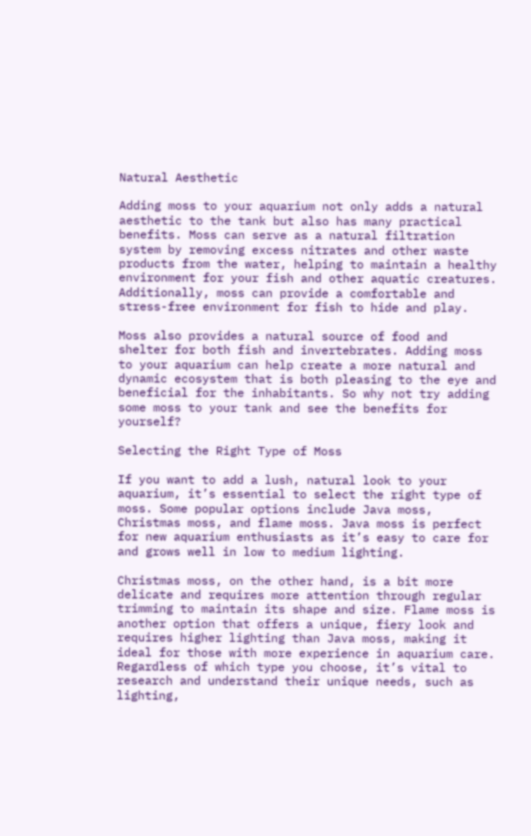Natural Aesthetic

Adding moss to your aquarium not only adds a natural aesthetic to the tank but also has many practical benefits. Moss can serve as a natural filtration system by removing excess nitrates and other waste products from the water, helping to maintain a healthy environment for your fish and other aquatic creatures. Additionally, moss can provide a comfortable and stress-free environment for fish to hide and play.

Moss also provides a natural source of food and shelter for both fish and invertebrates. Adding moss to your aquarium can help create a more natural and dynamic ecosystem that is both pleasing to the eye and beneficial for the inhabitants. So why not try adding some moss to your tank and see the benefits for yourself?

Selecting the Right Type of Moss

If you want to add a lush, natural look to your aquarium, it’s essential to select the right type of moss. Some popular options include Java moss, Christmas moss, and flame moss. Java moss is perfect for new aquarium enthusiasts as it’s easy to care for and grows well in low to medium lighting.

Christmas moss, on the other hand, is a bit more delicate and requires more attention through regular trimming to maintain its shape and size. Flame moss is another option that offers a unique, fiery look and requires higher lighting than Java moss, making it ideal for those with more experience in aquarium care. Regardless of which type you choose, it’s vital to research and understand their unique needs, such as lighting,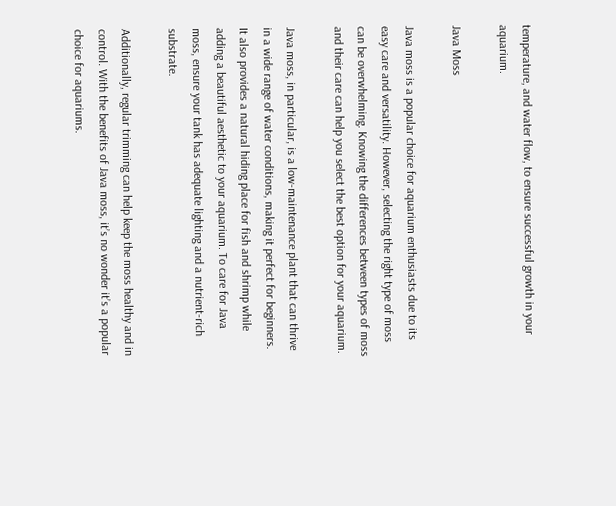temperature, and water flow, to ensure successful growth in your aquarium.

Java Moss

Java moss is a popular choice for aquarium enthusiasts due to its easy care and versatility. However, selecting the right type of moss can be overwhelming. Knowing the differences between types of moss and their care can help you select the best option for your aquarium.

Java moss, in particular, is a low-maintenance plant that can thrive in a wide range of water conditions, making it perfect for beginners. It also provides a natural hiding place for fish and shrimp while adding a beautiful aesthetic to your aquarium. To care for Java moss, ensure your tank has adequate lighting and a nutrient-rich substrate.

Additionally, regular trimming can help keep the moss healthy and in control. With the benefits of Java moss, it’s no wonder it’s a popular choice for aquariums.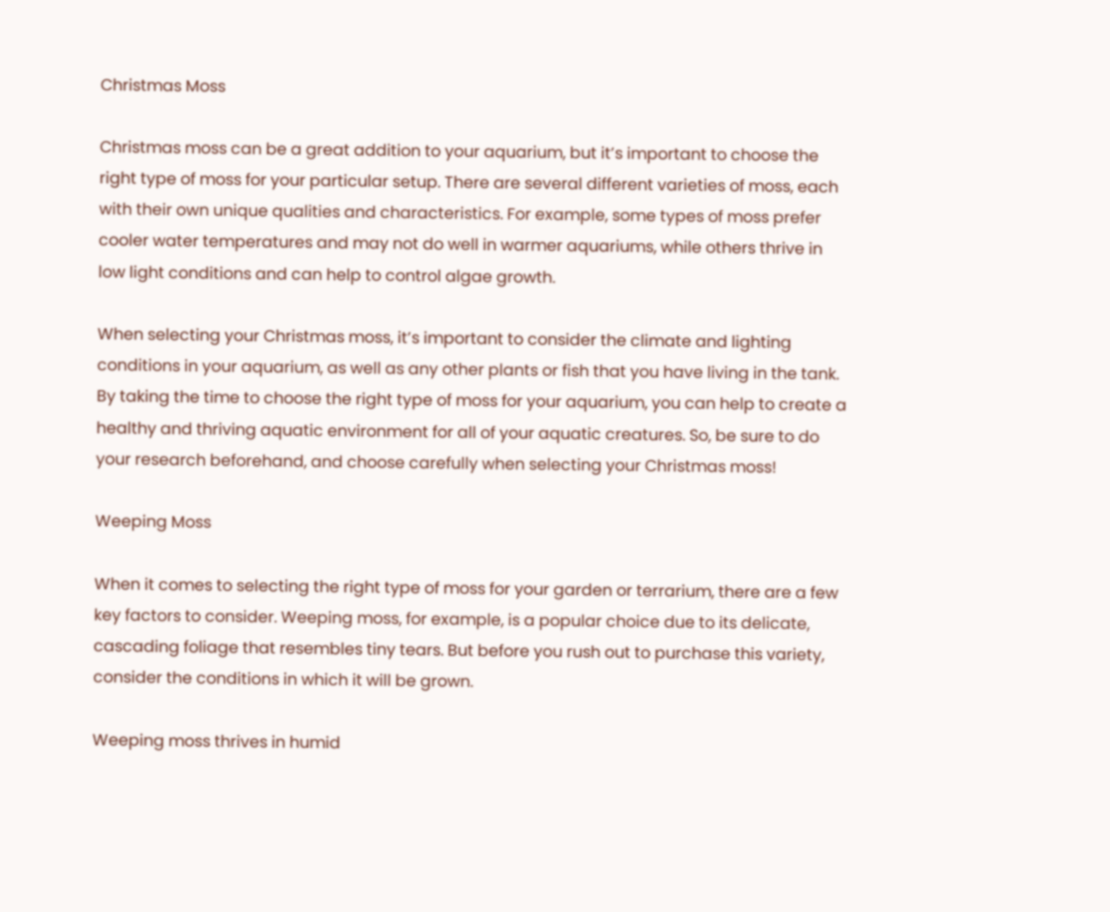Christmas Moss

Christmas moss can be a great addition to your aquarium, but it’s important to choose the right type of moss for your particular setup. There are several different varieties of moss, each with their own unique qualities and characteristics. For example, some types of moss prefer cooler water temperatures and may not do well in warmer aquariums, while others thrive in low light conditions and can help to control algae growth.

When selecting your Christmas moss, it’s important to consider the climate and lighting conditions in your aquarium, as well as any other plants or fish that you have living in the tank. By taking the time to choose the right type of moss for your aquarium, you can help to create a healthy and thriving aquatic environment for all of your aquatic creatures. So, be sure to do your research beforehand, and choose carefully when selecting your Christmas moss!

Weeping Moss

When it comes to selecting the right type of moss for your garden or terrarium, there are a few key factors to consider. Weeping moss, for example, is a popular choice due to its delicate, cascading foliage that resembles tiny tears. But before you rush out to purchase this variety, consider the conditions in which it will be grown.

Weeping moss thrives in humid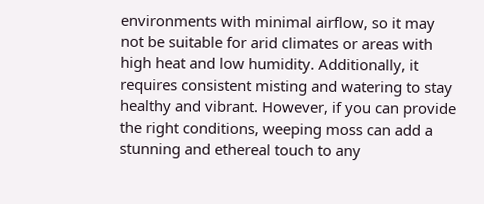environments with minimal airflow, so it may not be suitable for arid climates or areas with high heat and low humidity. Additionally, it requires consistent misting and watering to stay healthy and vibrant. However, if you can provide the right conditions, weeping moss can add a stunning and ethereal touch to any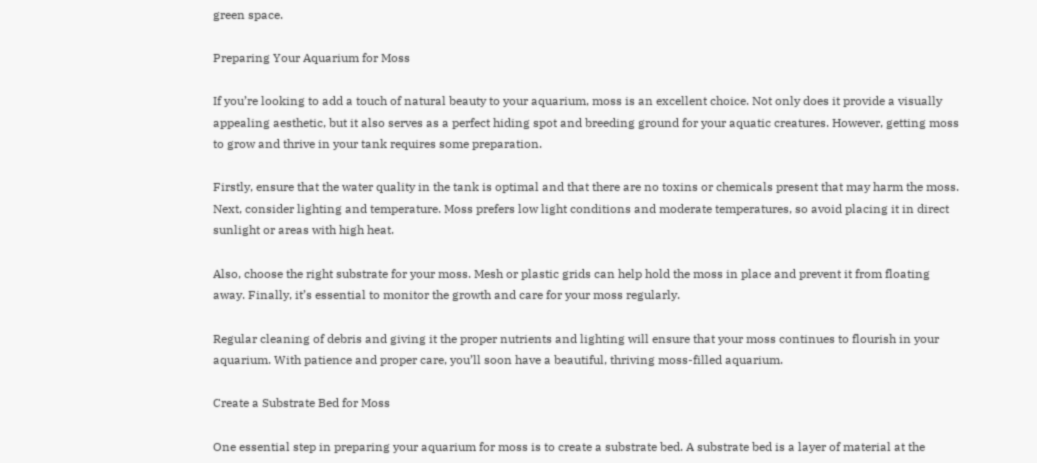green space.

Preparing Your Aquarium for Moss

If you’re looking to add a touch of natural beauty to your aquarium, moss is an excellent choice. Not only does it provide a visually appealing aesthetic, but it also serves as a perfect hiding spot and breeding ground for your aquatic creatures. However, getting moss to grow and thrive in your tank requires some preparation.

Firstly, ensure that the water quality in the tank is optimal and that there are no toxins or chemicals present that may harm the moss. Next, consider lighting and temperature. Moss prefers low light conditions and moderate temperatures, so avoid placing it in direct sunlight or areas with high heat.

Also, choose the right substrate for your moss. Mesh or plastic grids can help hold the moss in place and prevent it from floating away. Finally, it’s essential to monitor the growth and care for your moss regularly.

Regular cleaning of debris and giving it the proper nutrients and lighting will ensure that your moss continues to flourish in your aquarium. With patience and proper care, you’ll soon have a beautiful, thriving moss-filled aquarium.

Create a Substrate Bed for Moss

One essential step in preparing your aquarium for moss is to create a substrate bed. A substrate bed is a layer of material at the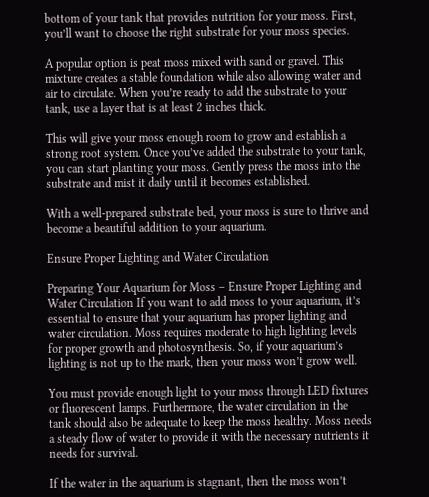bottom of your tank that provides nutrition for your moss. First, you’ll want to choose the right substrate for your moss species.

A popular option is peat moss mixed with sand or gravel. This mixture creates a stable foundation while also allowing water and air to circulate. When you’re ready to add the substrate to your tank, use a layer that is at least 2 inches thick.

This will give your moss enough room to grow and establish a strong root system. Once you’ve added the substrate to your tank, you can start planting your moss. Gently press the moss into the substrate and mist it daily until it becomes established.

With a well-prepared substrate bed, your moss is sure to thrive and become a beautiful addition to your aquarium.

Ensure Proper Lighting and Water Circulation

Preparing Your Aquarium for Moss – Ensure Proper Lighting and Water Circulation If you want to add moss to your aquarium, it’s essential to ensure that your aquarium has proper lighting and water circulation. Moss requires moderate to high lighting levels for proper growth and photosynthesis. So, if your aquarium’s lighting is not up to the mark, then your moss won’t grow well.

You must provide enough light to your moss through LED fixtures or fluorescent lamps. Furthermore, the water circulation in the tank should also be adequate to keep the moss healthy. Moss needs a steady flow of water to provide it with the necessary nutrients it needs for survival.

If the water in the aquarium is stagnant, then the moss won’t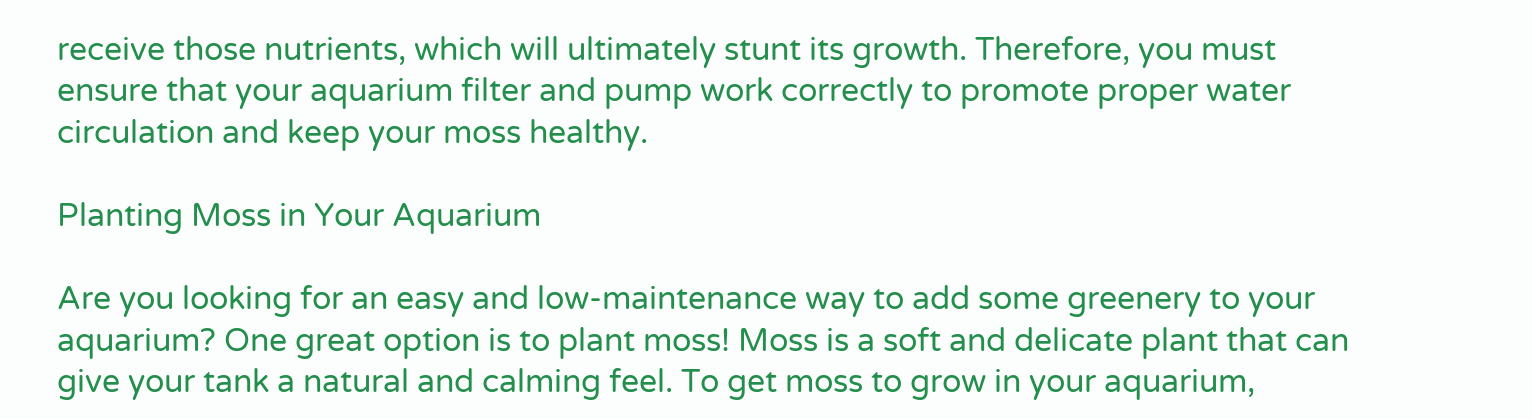receive those nutrients, which will ultimately stunt its growth. Therefore, you must ensure that your aquarium filter and pump work correctly to promote proper water circulation and keep your moss healthy.

Planting Moss in Your Aquarium

Are you looking for an easy and low-maintenance way to add some greenery to your aquarium? One great option is to plant moss! Moss is a soft and delicate plant that can give your tank a natural and calming feel. To get moss to grow in your aquarium,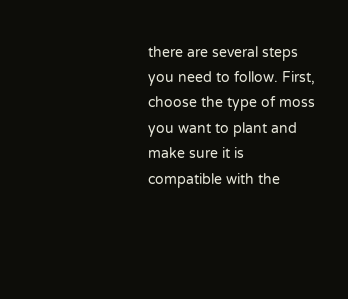there are several steps you need to follow. First, choose the type of moss you want to plant and make sure it is compatible with the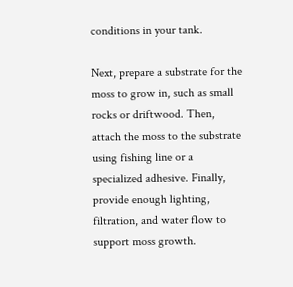conditions in your tank.

Next, prepare a substrate for the moss to grow in, such as small rocks or driftwood. Then, attach the moss to the substrate using fishing line or a specialized adhesive. Finally, provide enough lighting, filtration, and water flow to support moss growth.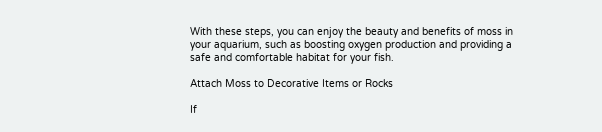With these steps, you can enjoy the beauty and benefits of moss in your aquarium, such as boosting oxygen production and providing a safe and comfortable habitat for your fish.

Attach Moss to Decorative Items or Rocks

If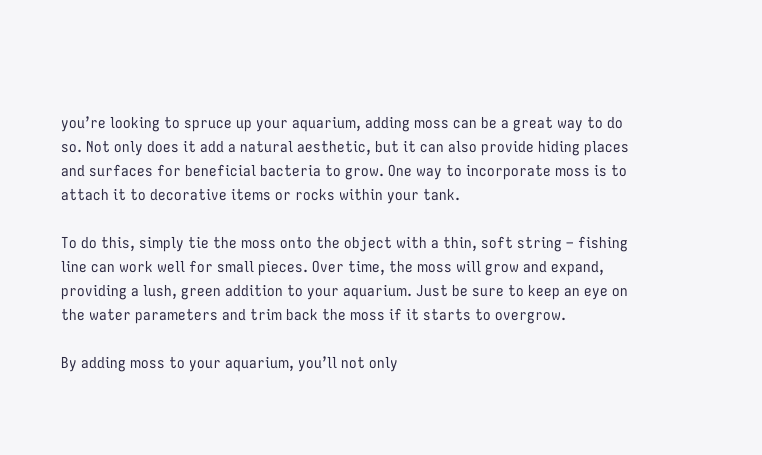you’re looking to spruce up your aquarium, adding moss can be a great way to do so. Not only does it add a natural aesthetic, but it can also provide hiding places and surfaces for beneficial bacteria to grow. One way to incorporate moss is to attach it to decorative items or rocks within your tank.

To do this, simply tie the moss onto the object with a thin, soft string – fishing line can work well for small pieces. Over time, the moss will grow and expand, providing a lush, green addition to your aquarium. Just be sure to keep an eye on the water parameters and trim back the moss if it starts to overgrow.

By adding moss to your aquarium, you’ll not only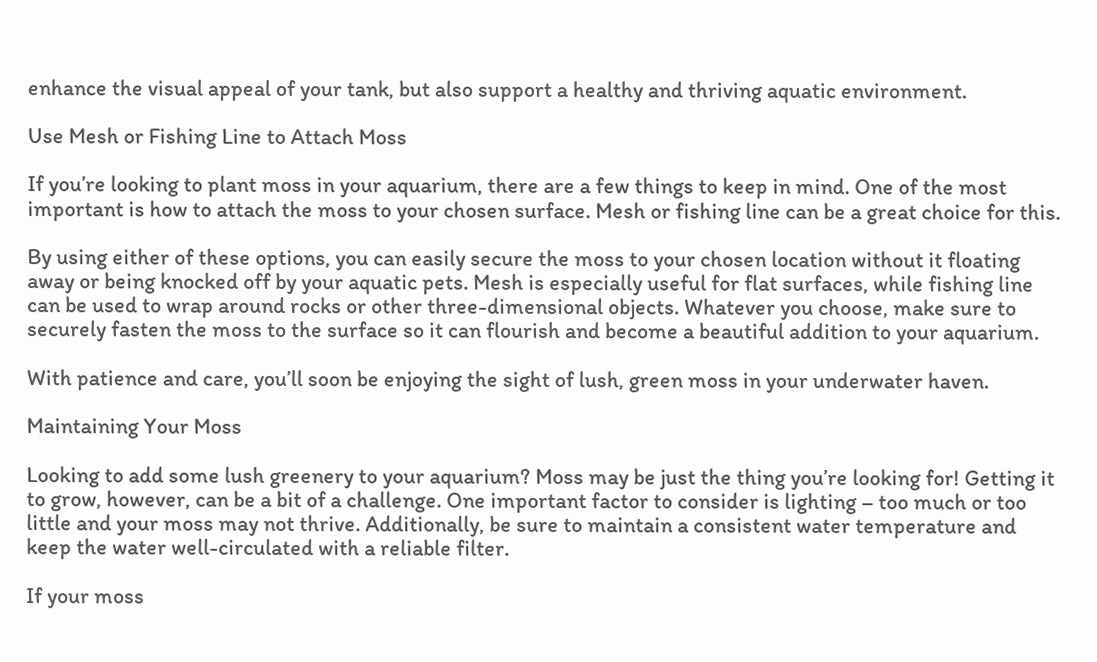enhance the visual appeal of your tank, but also support a healthy and thriving aquatic environment.

Use Mesh or Fishing Line to Attach Moss

If you’re looking to plant moss in your aquarium, there are a few things to keep in mind. One of the most important is how to attach the moss to your chosen surface. Mesh or fishing line can be a great choice for this.

By using either of these options, you can easily secure the moss to your chosen location without it floating away or being knocked off by your aquatic pets. Mesh is especially useful for flat surfaces, while fishing line can be used to wrap around rocks or other three-dimensional objects. Whatever you choose, make sure to securely fasten the moss to the surface so it can flourish and become a beautiful addition to your aquarium.

With patience and care, you’ll soon be enjoying the sight of lush, green moss in your underwater haven.

Maintaining Your Moss

Looking to add some lush greenery to your aquarium? Moss may be just the thing you’re looking for! Getting it to grow, however, can be a bit of a challenge. One important factor to consider is lighting – too much or too little and your moss may not thrive. Additionally, be sure to maintain a consistent water temperature and keep the water well-circulated with a reliable filter.

If your moss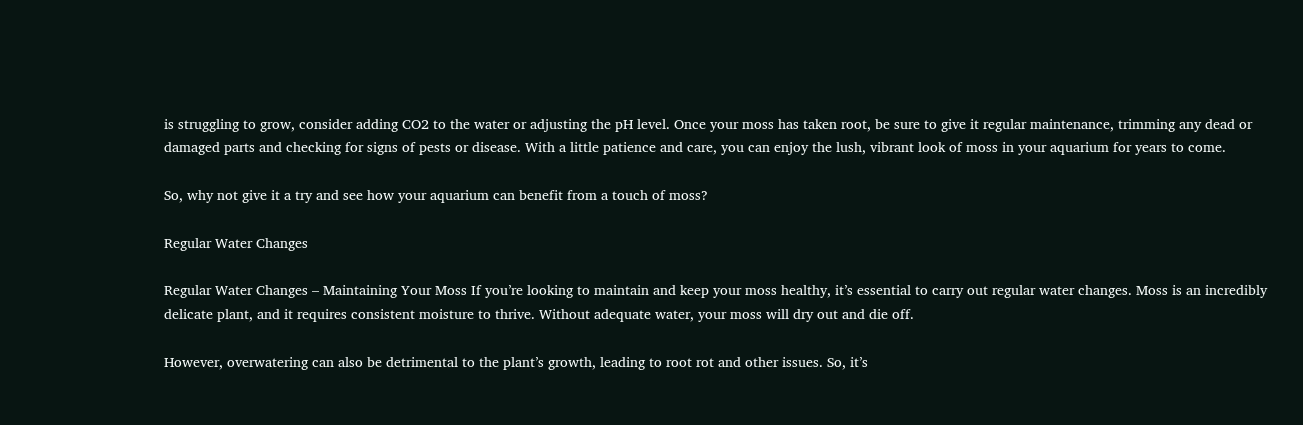is struggling to grow, consider adding CO2 to the water or adjusting the pH level. Once your moss has taken root, be sure to give it regular maintenance, trimming any dead or damaged parts and checking for signs of pests or disease. With a little patience and care, you can enjoy the lush, vibrant look of moss in your aquarium for years to come.

So, why not give it a try and see how your aquarium can benefit from a touch of moss?

Regular Water Changes

Regular Water Changes – Maintaining Your Moss If you’re looking to maintain and keep your moss healthy, it’s essential to carry out regular water changes. Moss is an incredibly delicate plant, and it requires consistent moisture to thrive. Without adequate water, your moss will dry out and die off.

However, overwatering can also be detrimental to the plant’s growth, leading to root rot and other issues. So, it’s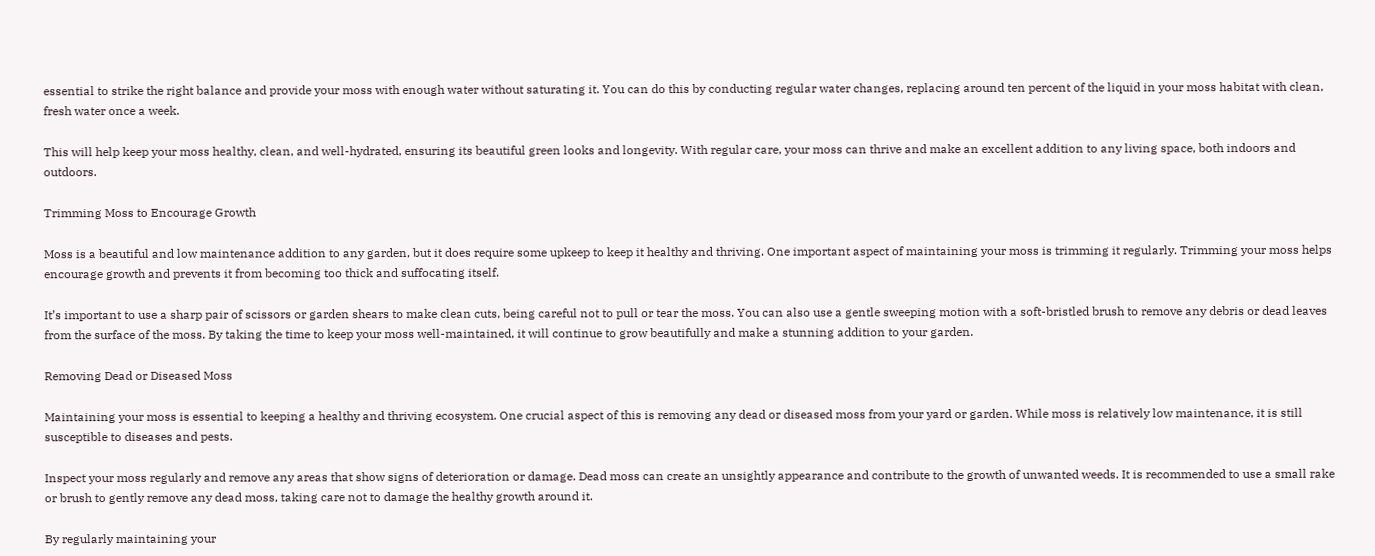essential to strike the right balance and provide your moss with enough water without saturating it. You can do this by conducting regular water changes, replacing around ten percent of the liquid in your moss habitat with clean, fresh water once a week.

This will help keep your moss healthy, clean, and well-hydrated, ensuring its beautiful green looks and longevity. With regular care, your moss can thrive and make an excellent addition to any living space, both indoors and outdoors.

Trimming Moss to Encourage Growth

Moss is a beautiful and low maintenance addition to any garden, but it does require some upkeep to keep it healthy and thriving. One important aspect of maintaining your moss is trimming it regularly. Trimming your moss helps encourage growth and prevents it from becoming too thick and suffocating itself.

It’s important to use a sharp pair of scissors or garden shears to make clean cuts, being careful not to pull or tear the moss. You can also use a gentle sweeping motion with a soft-bristled brush to remove any debris or dead leaves from the surface of the moss. By taking the time to keep your moss well-maintained, it will continue to grow beautifully and make a stunning addition to your garden.

Removing Dead or Diseased Moss

Maintaining your moss is essential to keeping a healthy and thriving ecosystem. One crucial aspect of this is removing any dead or diseased moss from your yard or garden. While moss is relatively low maintenance, it is still susceptible to diseases and pests.

Inspect your moss regularly and remove any areas that show signs of deterioration or damage. Dead moss can create an unsightly appearance and contribute to the growth of unwanted weeds. It is recommended to use a small rake or brush to gently remove any dead moss, taking care not to damage the healthy growth around it.

By regularly maintaining your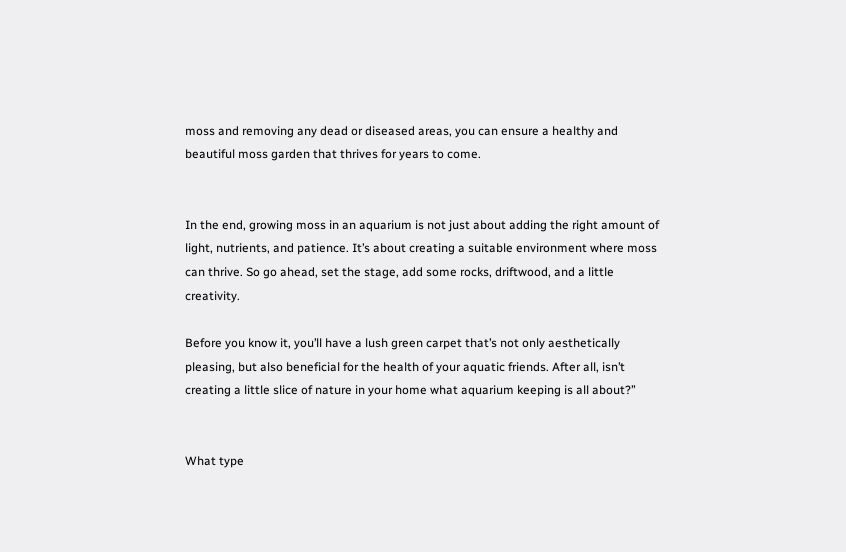moss and removing any dead or diseased areas, you can ensure a healthy and beautiful moss garden that thrives for years to come.


In the end, growing moss in an aquarium is not just about adding the right amount of light, nutrients, and patience. It’s about creating a suitable environment where moss can thrive. So go ahead, set the stage, add some rocks, driftwood, and a little creativity.

Before you know it, you’ll have a lush green carpet that’s not only aesthetically pleasing, but also beneficial for the health of your aquatic friends. After all, isn’t creating a little slice of nature in your home what aquarium keeping is all about?”


What type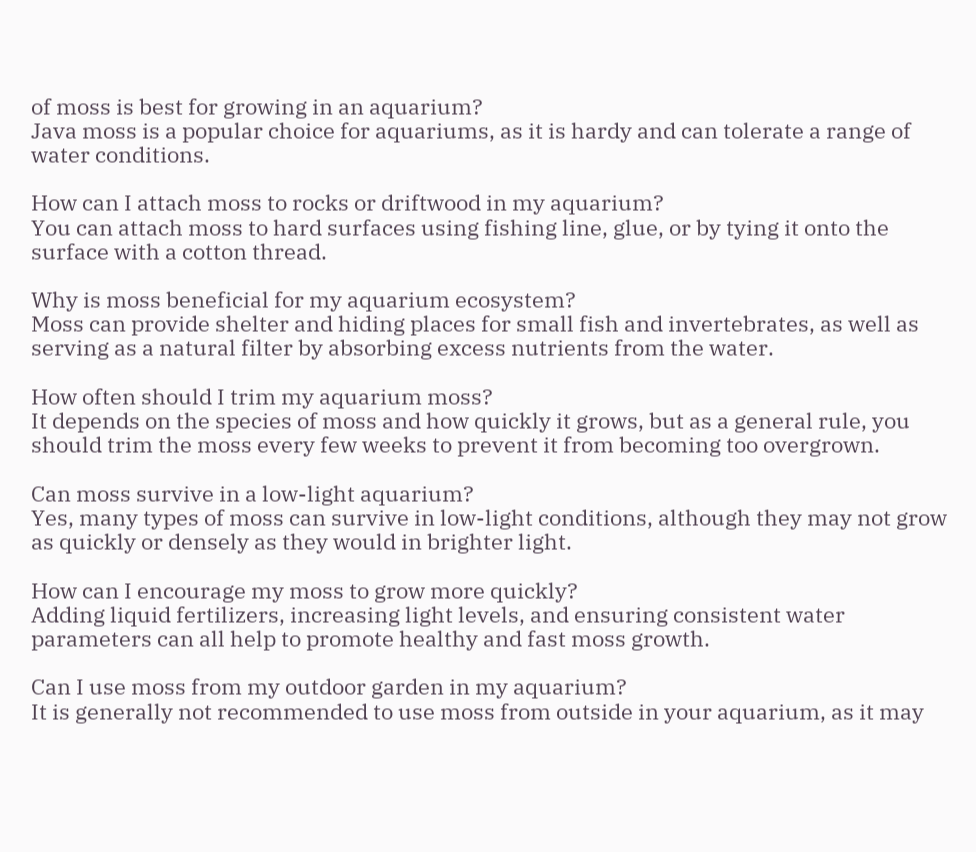of moss is best for growing in an aquarium?
Java moss is a popular choice for aquariums, as it is hardy and can tolerate a range of water conditions.

How can I attach moss to rocks or driftwood in my aquarium?
You can attach moss to hard surfaces using fishing line, glue, or by tying it onto the surface with a cotton thread.

Why is moss beneficial for my aquarium ecosystem?
Moss can provide shelter and hiding places for small fish and invertebrates, as well as serving as a natural filter by absorbing excess nutrients from the water.

How often should I trim my aquarium moss?
It depends on the species of moss and how quickly it grows, but as a general rule, you should trim the moss every few weeks to prevent it from becoming too overgrown.

Can moss survive in a low-light aquarium?
Yes, many types of moss can survive in low-light conditions, although they may not grow as quickly or densely as they would in brighter light.

How can I encourage my moss to grow more quickly?
Adding liquid fertilizers, increasing light levels, and ensuring consistent water parameters can all help to promote healthy and fast moss growth.

Can I use moss from my outdoor garden in my aquarium?
It is generally not recommended to use moss from outside in your aquarium, as it may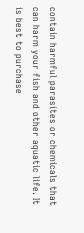contain harmful parasites or chemicals that can harm your fish and other aquatic life. It is best to purchase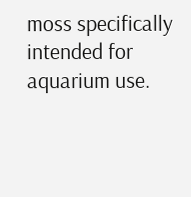moss specifically intended for aquarium use.